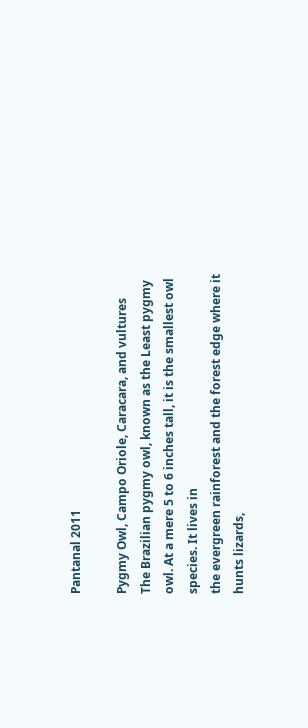Pantanal 2011

Pygmy Owl, Campo Oriole, Caracara, and vultures
The Brazilian pygmy owl, known as the Least pygmy owl. At a mere 5 to 6 inches tall, it is the smallest owl species. It lives in
the evergreen rainforest and the forest edge where it hunts lizards,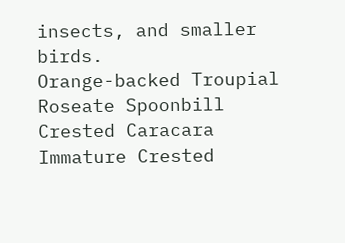insects, and smaller birds.
Orange-backed Troupial
Roseate Spoonbill
Crested Caracara
Immature Crested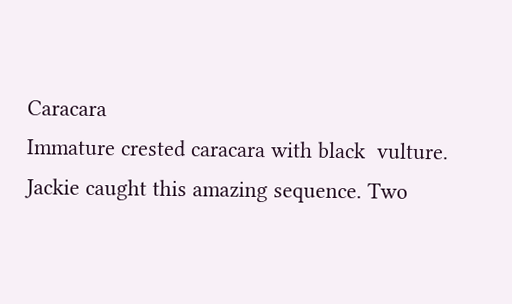Caracara
Immature crested caracara with black  vulture.
Jackie caught this amazing sequence. Two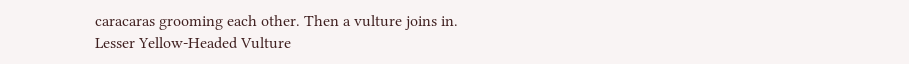caracaras grooming each other. Then a vulture joins in.
Lesser Yellow-Headed Vulture